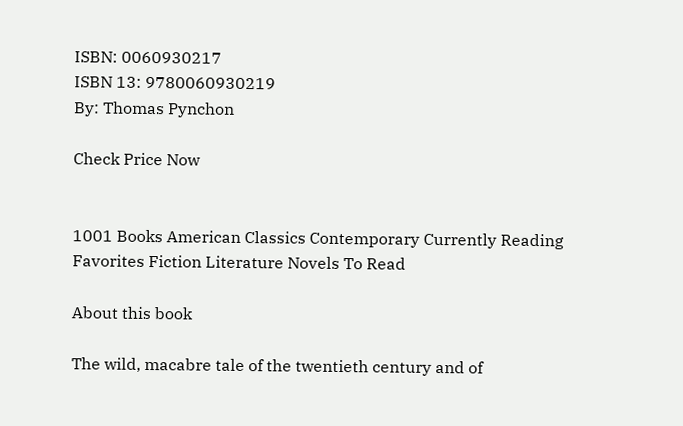ISBN: 0060930217
ISBN 13: 9780060930219
By: Thomas Pynchon

Check Price Now


1001 Books American Classics Contemporary Currently Reading Favorites Fiction Literature Novels To Read

About this book

The wild, macabre tale of the twentieth century and of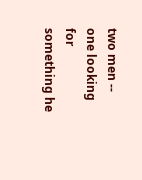two men -- one looking for something he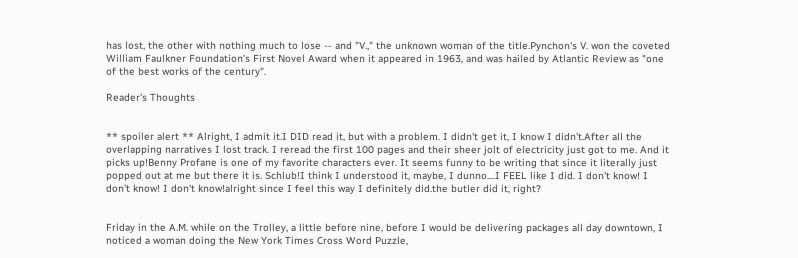has lost, the other with nothing much to lose -- and "V.," the unknown woman of the title.Pynchon's V. won the coveted William Faulkner Foundation's First Novel Award when it appeared in 1963, and was hailed by Atlantic Review as "one of the best works of the century".

Reader's Thoughts


** spoiler alert ** Alright, I admit it.I DID read it, but with a problem. I didn't get it, I know I didn't.After all the overlapping narratives I lost track. I reread the first 100 pages and their sheer jolt of electricity just got to me. And it picks up!Benny Profane is one of my favorite characters ever. It seems funny to be writing that since it literally just popped out at me but there it is. Schlub!I think I understood it, maybe, I dunno....I FEEL like I did. I don't know! I don't know! I don't know!alright since I feel this way I definitely did.the butler did it, right?


Friday in the A.M. while on the Trolley, a little before nine, before I would be delivering packages all day downtown, I noticed a woman doing the New York Times Cross Word Puzzle,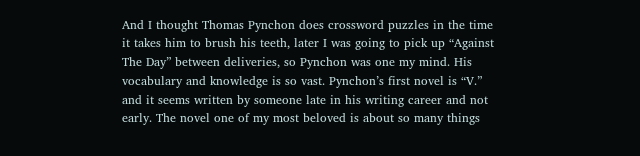And I thought Thomas Pynchon does crossword puzzles in the time it takes him to brush his teeth, later I was going to pick up “Against The Day” between deliveries, so Pynchon was one my mind. His vocabulary and knowledge is so vast. Pynchon’s first novel is “V.” and it seems written by someone late in his writing career and not early. The novel one of my most beloved is about so many things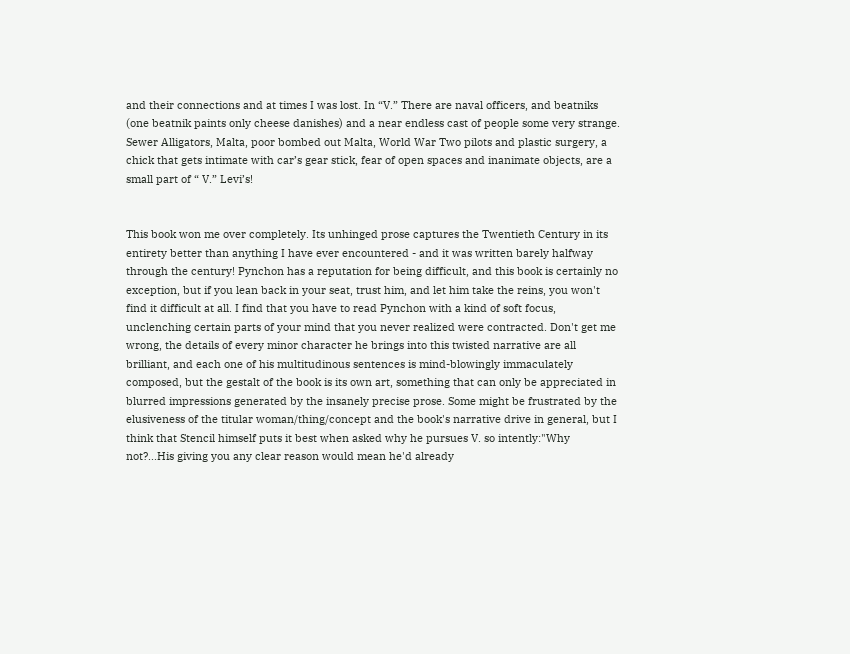and their connections and at times I was lost. In “V.” There are naval officers, and beatniks (one beatnik paints only cheese danishes) and a near endless cast of people some very strange. Sewer Alligators, Malta, poor bombed out Malta, World War Two pilots and plastic surgery, a chick that gets intimate with car’s gear stick, fear of open spaces and inanimate objects, are a small part of “ V.” Levi’s!


This book won me over completely. Its unhinged prose captures the Twentieth Century in its entirety better than anything I have ever encountered - and it was written barely halfway through the century! Pynchon has a reputation for being difficult, and this book is certainly no exception, but if you lean back in your seat, trust him, and let him take the reins, you won't find it difficult at all. I find that you have to read Pynchon with a kind of soft focus, unclenching certain parts of your mind that you never realized were contracted. Don't get me wrong, the details of every minor character he brings into this twisted narrative are all brilliant, and each one of his multitudinous sentences is mind-blowingly immaculately composed, but the gestalt of the book is its own art, something that can only be appreciated in blurred impressions generated by the insanely precise prose. Some might be frustrated by the elusiveness of the titular woman/thing/concept and the book's narrative drive in general, but I think that Stencil himself puts it best when asked why he pursues V. so intently:"Why not?...His giving you any clear reason would mean he'd already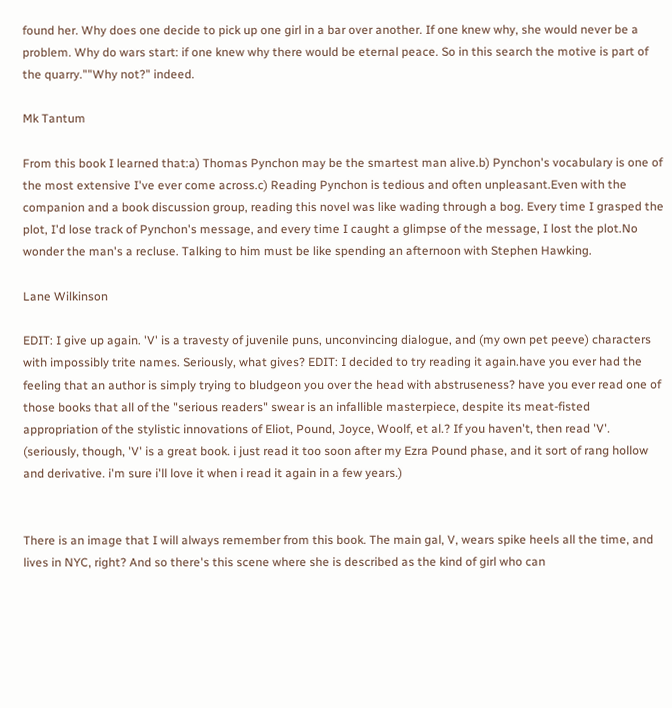found her. Why does one decide to pick up one girl in a bar over another. If one knew why, she would never be a problem. Why do wars start: if one knew why there would be eternal peace. So in this search the motive is part of the quarry.""Why not?" indeed.

Mk Tantum

From this book I learned that:a) Thomas Pynchon may be the smartest man alive.b) Pynchon's vocabulary is one of the most extensive I've ever come across.c) Reading Pynchon is tedious and often unpleasant.Even with the companion and a book discussion group, reading this novel was like wading through a bog. Every time I grasped the plot, I'd lose track of Pynchon's message, and every time I caught a glimpse of the message, I lost the plot.No wonder the man's a recluse. Talking to him must be like spending an afternoon with Stephen Hawking.

Lane Wilkinson

EDIT: I give up again. 'V' is a travesty of juvenile puns, unconvincing dialogue, and (my own pet peeve) characters with impossibly trite names. Seriously, what gives? EDIT: I decided to try reading it again.have you ever had the feeling that an author is simply trying to bludgeon you over the head with abstruseness? have you ever read one of those books that all of the "serious readers" swear is an infallible masterpiece, despite its meat-fisted appropriation of the stylistic innovations of Eliot, Pound, Joyce, Woolf, et al.? If you haven't, then read 'V'. (seriously, though, 'V' is a great book. i just read it too soon after my Ezra Pound phase, and it sort of rang hollow and derivative. i'm sure i'll love it when i read it again in a few years.)


There is an image that I will always remember from this book. The main gal, V, wears spike heels all the time, and lives in NYC, right? And so there's this scene where she is described as the kind of girl who can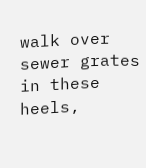walk over sewer grates in these heels,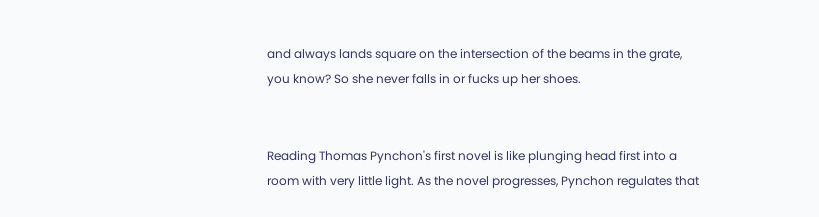and always lands square on the intersection of the beams in the grate, you know? So she never falls in or fucks up her shoes.


Reading Thomas Pynchon's first novel is like plunging head first into a room with very little light. As the novel progresses, Pynchon regulates that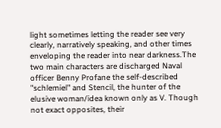light sometimes letting the reader see very clearly, narratively speaking, and other times enveloping the reader into near darkness.The two main characters are discharged Naval officer Benny Profane the self-described "schlemiel" and Stencil, the hunter of the elusive woman/idea known only as V. Though not exact opposites, their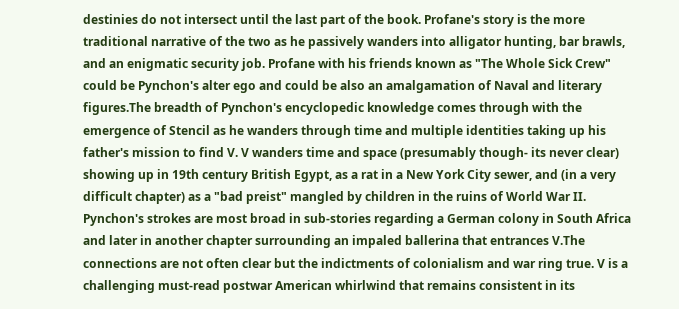destinies do not intersect until the last part of the book. Profane's story is the more traditional narrative of the two as he passively wanders into alligator hunting, bar brawls, and an enigmatic security job. Profane with his friends known as "The Whole Sick Crew" could be Pynchon's alter ego and could be also an amalgamation of Naval and literary figures.The breadth of Pynchon's encyclopedic knowledge comes through with the emergence of Stencil as he wanders through time and multiple identities taking up his father's mission to find V. V wanders time and space (presumably though- its never clear) showing up in 19th century British Egypt, as a rat in a New York City sewer, and (in a very difficult chapter) as a "bad preist" mangled by children in the ruins of World War II. Pynchon's strokes are most broad in sub-stories regarding a German colony in South Africa and later in another chapter surrounding an impaled ballerina that entrances V.The connections are not often clear but the indictments of colonialism and war ring true. V is a challenging must-read postwar American whirlwind that remains consistent in its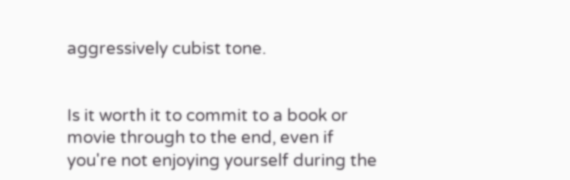aggressively cubist tone.


Is it worth it to commit to a book or movie through to the end, even if you're not enjoying yourself during the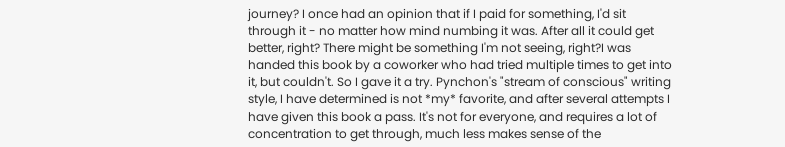journey? I once had an opinion that if I paid for something, I'd sit through it - no matter how mind numbing it was. After all it could get better, right? There might be something I'm not seeing, right?I was handed this book by a coworker who had tried multiple times to get into it, but couldn't. So I gave it a try. Pynchon's "stream of conscious" writing style, I have determined is not *my* favorite, and after several attempts I have given this book a pass. It's not for everyone, and requires a lot of concentration to get through, much less makes sense of the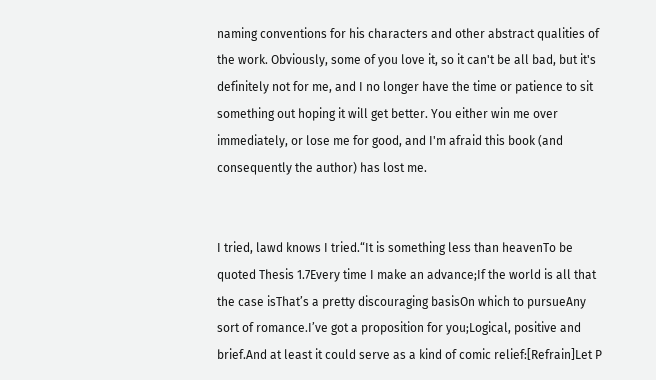naming conventions for his characters and other abstract qualities of the work. Obviously, some of you love it, so it can't be all bad, but it's definitely not for me, and I no longer have the time or patience to sit something out hoping it will get better. You either win me over immediately, or lose me for good, and I'm afraid this book (and consequently the author) has lost me.


I tried, lawd knows I tried.“It is something less than heavenTo be quoted Thesis 1.7Every time I make an advance;If the world is all that the case isThat’s a pretty discouraging basisOn which to pursueAny sort of romance.I’ve got a proposition for you;Logical, positive and brief.And at least it could serve as a kind of comic relief:[Refrain]Let P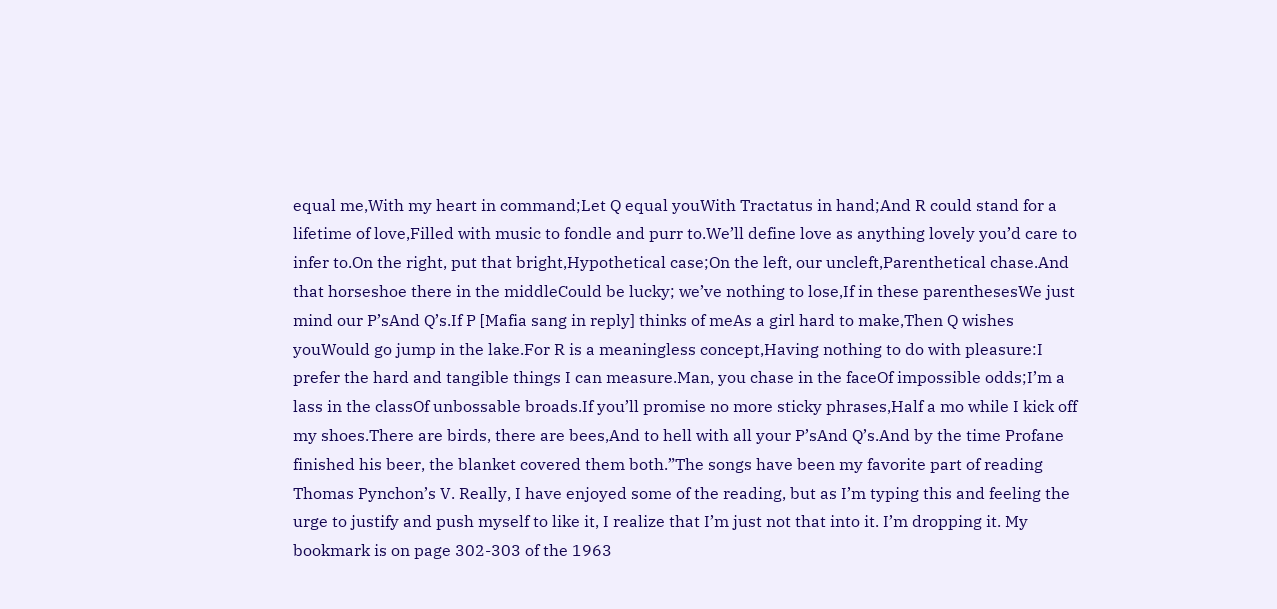equal me,With my heart in command;Let Q equal youWith Tractatus in hand;And R could stand for a lifetime of love,Filled with music to fondle and purr to.We’ll define love as anything lovely you’d care to infer to.On the right, put that bright,Hypothetical case;On the left, our uncleft,Parenthetical chase.And that horseshoe there in the middleCould be lucky; we’ve nothing to lose,If in these parenthesesWe just mind our P’sAnd Q’s.If P [Mafia sang in reply] thinks of meAs a girl hard to make,Then Q wishes youWould go jump in the lake.For R is a meaningless concept,Having nothing to do with pleasure:I prefer the hard and tangible things I can measure.Man, you chase in the faceOf impossible odds;I’m a lass in the classOf unbossable broads.If you’ll promise no more sticky phrases,Half a mo while I kick off my shoes.There are birds, there are bees,And to hell with all your P’sAnd Q’s.And by the time Profane finished his beer, the blanket covered them both.”The songs have been my favorite part of reading Thomas Pynchon’s V. Really, I have enjoyed some of the reading, but as I’m typing this and feeling the urge to justify and push myself to like it, I realize that I’m just not that into it. I’m dropping it. My bookmark is on page 302-303 of the 1963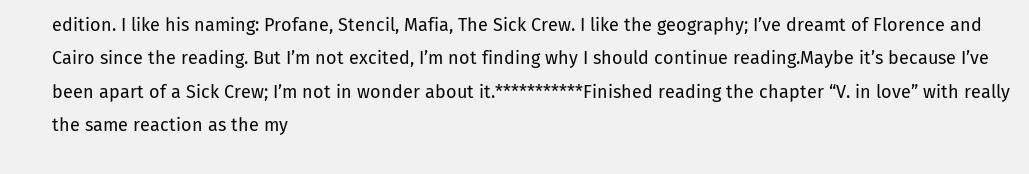edition. I like his naming: Profane, Stencil, Mafia, The Sick Crew. I like the geography; I’ve dreamt of Florence and Cairo since the reading. But I’m not excited, I’m not finding why I should continue reading.Maybe it’s because I’ve been apart of a Sick Crew; I’m not in wonder about it.***********Finished reading the chapter “V. in love” with really the same reaction as the my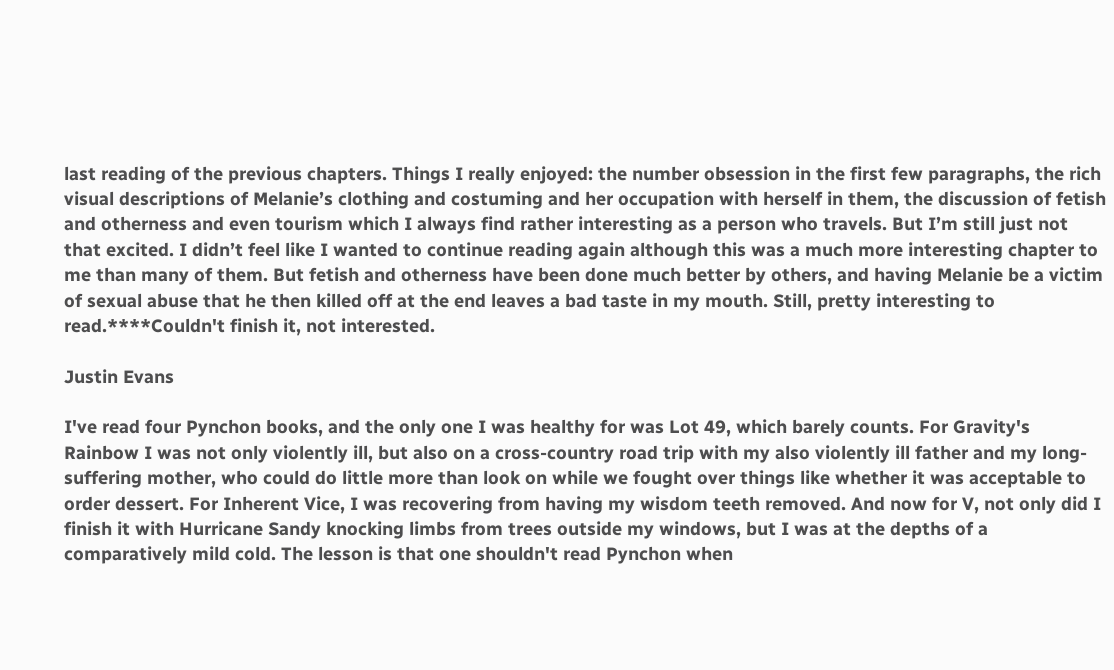last reading of the previous chapters. Things I really enjoyed: the number obsession in the first few paragraphs, the rich visual descriptions of Melanie’s clothing and costuming and her occupation with herself in them, the discussion of fetish and otherness and even tourism which I always find rather interesting as a person who travels. But I’m still just not that excited. I didn’t feel like I wanted to continue reading again although this was a much more interesting chapter to me than many of them. But fetish and otherness have been done much better by others, and having Melanie be a victim of sexual abuse that he then killed off at the end leaves a bad taste in my mouth. Still, pretty interesting to read.****Couldn't finish it, not interested.

Justin Evans

I've read four Pynchon books, and the only one I was healthy for was Lot 49, which barely counts. For Gravity's Rainbow I was not only violently ill, but also on a cross-country road trip with my also violently ill father and my long-suffering mother, who could do little more than look on while we fought over things like whether it was acceptable to order dessert. For Inherent Vice, I was recovering from having my wisdom teeth removed. And now for V, not only did I finish it with Hurricane Sandy knocking limbs from trees outside my windows, but I was at the depths of a comparatively mild cold. The lesson is that one shouldn't read Pynchon when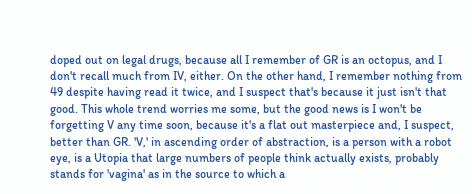doped out on legal drugs, because all I remember of GR is an octopus, and I don't recall much from IV, either. On the other hand, I remember nothing from 49 despite having read it twice, and I suspect that's because it just isn't that good. This whole trend worries me some, but the good news is I won't be forgetting V any time soon, because it's a flat out masterpiece and, I suspect, better than GR. 'V,' in ascending order of abstraction, is a person with a robot eye, is a Utopia that large numbers of people think actually exists, probably stands for 'vagina' as in the source to which a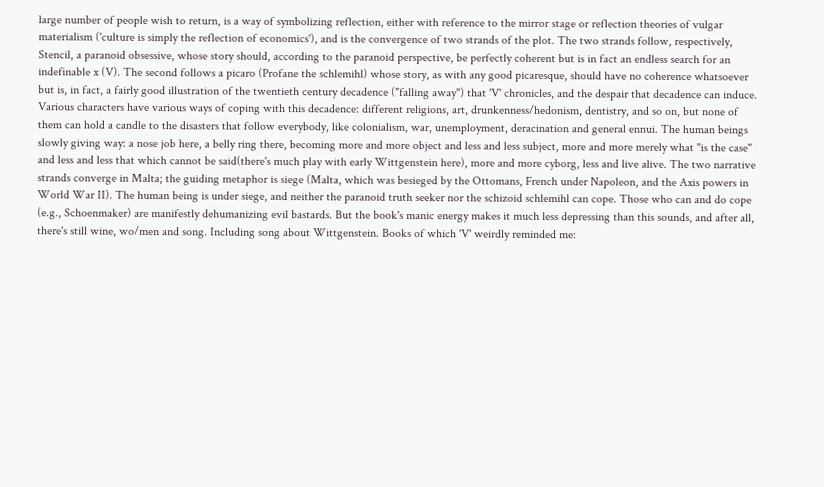large number of people wish to return, is a way of symbolizing reflection, either with reference to the mirror stage or reflection theories of vulgar materialism ('culture is simply the reflection of economics'), and is the convergence of two strands of the plot. The two strands follow, respectively, Stencil, a paranoid obsessive, whose story should, according to the paranoid perspective, be perfectly coherent but is in fact an endless search for an indefinable x (V). The second follows a picaro (Profane the schlemihl) whose story, as with any good picaresque, should have no coherence whatsoever but is, in fact, a fairly good illustration of the twentieth century decadence ("falling away") that 'V' chronicles, and the despair that decadence can induce. Various characters have various ways of coping with this decadence: different religions, art, drunkenness/hedonism, dentistry, and so on, but none of them can hold a candle to the disasters that follow everybody, like colonialism, war, unemployment, deracination and general ennui. The human beings slowly giving way: a nose job here, a belly ring there, becoming more and more object and less and less subject, more and more merely what "is the case" and less and less that which cannot be said(there's much play with early Wittgenstein here), more and more cyborg, less and live alive. The two narrative strands converge in Malta; the guiding metaphor is siege (Malta, which was besieged by the Ottomans, French under Napoleon, and the Axis powers in World War II). The human being is under siege, and neither the paranoid truth seeker nor the schizoid schlemihl can cope. Those who can and do cope (e.g., Schoenmaker) are manifestly dehumanizing evil bastards. But the book's manic energy makes it much less depressing than this sounds, and after all, there's still wine, wo/men and song. Including song about Wittgenstein. Books of which 'V' weirdly reminded me: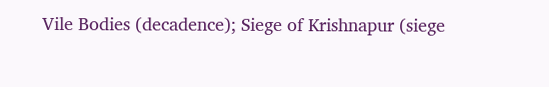Vile Bodies (decadence); Siege of Krishnapur (siege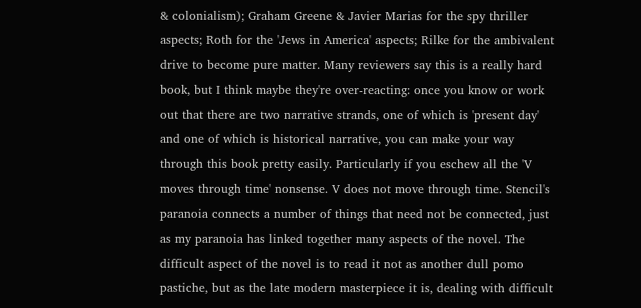& colonialism); Graham Greene & Javier Marias for the spy thriller aspects; Roth for the 'Jews in America' aspects; Rilke for the ambivalent drive to become pure matter. Many reviewers say this is a really hard book, but I think maybe they're over-reacting: once you know or work out that there are two narrative strands, one of which is 'present day' and one of which is historical narrative, you can make your way through this book pretty easily. Particularly if you eschew all the 'V moves through time' nonsense. V does not move through time. Stencil's paranoia connects a number of things that need not be connected, just as my paranoia has linked together many aspects of the novel. The difficult aspect of the novel is to read it not as another dull pomo pastiche, but as the late modern masterpiece it is, dealing with difficult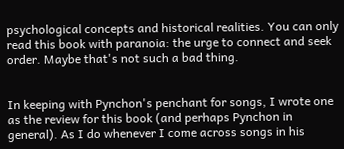psychological concepts and historical realities. You can only read this book with paranoia: the urge to connect and seek order. Maybe that's not such a bad thing.


In keeping with Pynchon's penchant for songs, I wrote one as the review for this book (and perhaps Pynchon in general). As I do whenever I come across songs in his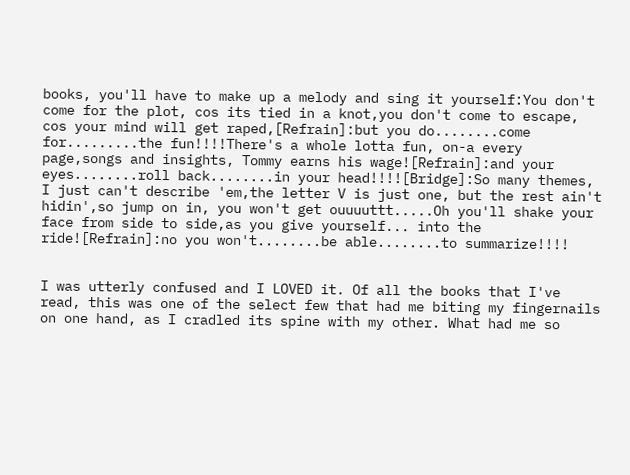books, you'll have to make up a melody and sing it yourself:You don't come for the plot, cos its tied in a knot,you don't come to escape, cos your mind will get raped,[Refrain]:but you do........come for.........the fun!!!!There's a whole lotta fun, on-a every page,songs and insights, Tommy earns his wage![Refrain]:and your eyes........roll back........in your head!!!![Bridge]:So many themes, I just can't describe 'em,the letter V is just one, but the rest ain't hidin',so jump on in, you won't get ouuuuttt.....Oh you'll shake your face from side to side,as you give yourself... into the ride![Refrain]:no you won't........be able........to summarize!!!!


I was utterly confused and I LOVED it. Of all the books that I've read, this was one of the select few that had me biting my fingernails on one hand, as I cradled its spine with my other. What had me so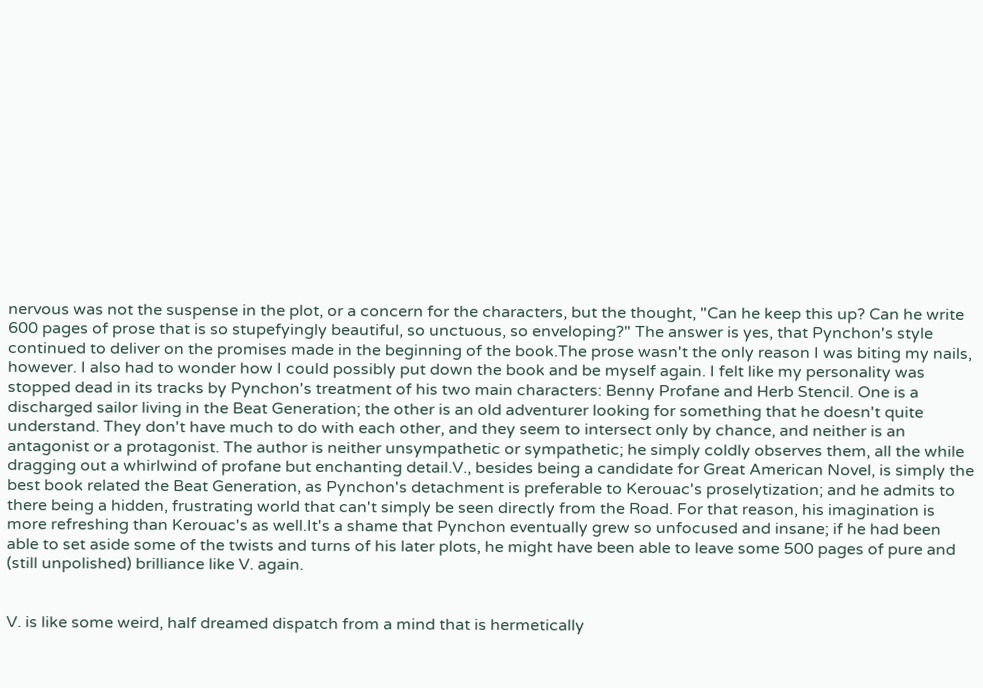nervous was not the suspense in the plot, or a concern for the characters, but the thought, "Can he keep this up? Can he write 600 pages of prose that is so stupefyingly beautiful, so unctuous, so enveloping?" The answer is yes, that Pynchon's style continued to deliver on the promises made in the beginning of the book.The prose wasn't the only reason I was biting my nails, however. I also had to wonder how I could possibly put down the book and be myself again. I felt like my personality was stopped dead in its tracks by Pynchon's treatment of his two main characters: Benny Profane and Herb Stencil. One is a discharged sailor living in the Beat Generation; the other is an old adventurer looking for something that he doesn't quite understand. They don't have much to do with each other, and they seem to intersect only by chance, and neither is an antagonist or a protagonist. The author is neither unsympathetic or sympathetic; he simply coldly observes them, all the while dragging out a whirlwind of profane but enchanting detail.V., besides being a candidate for Great American Novel, is simply the best book related the Beat Generation, as Pynchon's detachment is preferable to Kerouac's proselytization; and he admits to there being a hidden, frustrating world that can't simply be seen directly from the Road. For that reason, his imagination is more refreshing than Kerouac's as well.It's a shame that Pynchon eventually grew so unfocused and insane; if he had been able to set aside some of the twists and turns of his later plots, he might have been able to leave some 500 pages of pure and (still unpolished) brilliance like V. again.


V. is like some weird, half dreamed dispatch from a mind that is hermetically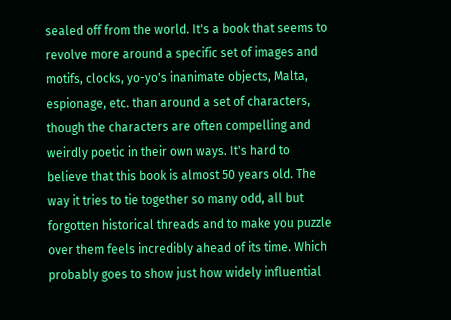sealed off from the world. It's a book that seems to revolve more around a specific set of images and motifs, clocks, yo-yo's inanimate objects, Malta, espionage, etc. than around a set of characters, though the characters are often compelling and weirdly poetic in their own ways. It's hard to believe that this book is almost 50 years old. The way it tries to tie together so many odd, all but forgotten historical threads and to make you puzzle over them feels incredibly ahead of its time. Which probably goes to show just how widely influential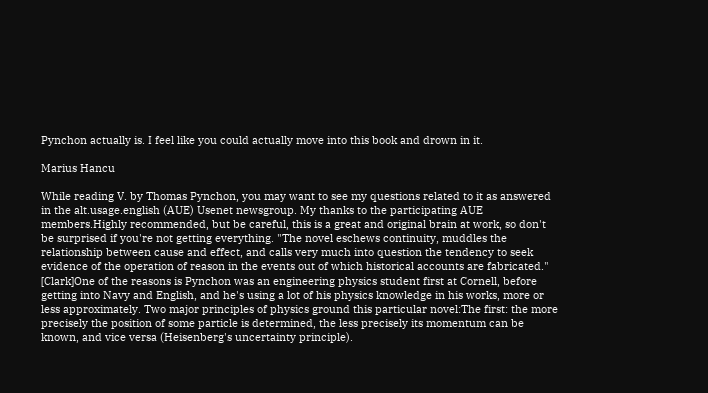Pynchon actually is. I feel like you could actually move into this book and drown in it.

Marius Hancu

While reading V. by Thomas Pynchon, you may want to see my questions related to it as answered in the alt.usage.english (AUE) Usenet newsgroup. My thanks to the participating AUE members.Highly recommended, but be careful, this is a great and original brain at work, so don't be surprised if you're not getting everything. "The novel eschews continuity, muddles the relationship between cause and effect, and calls very much into question the tendency to seek evidence of the operation of reason in the events out of which historical accounts are fabricated." [Clark]One of the reasons is Pynchon was an engineering physics student first at Cornell, before getting into Navy and English, and he's using a lot of his physics knowledge in his works, more or less approximately. Two major principles of physics ground this particular novel:The first: the more precisely the position of some particle is determined, the less precisely its momentum can be known, and vice versa (Heisenberg's uncertainty principle).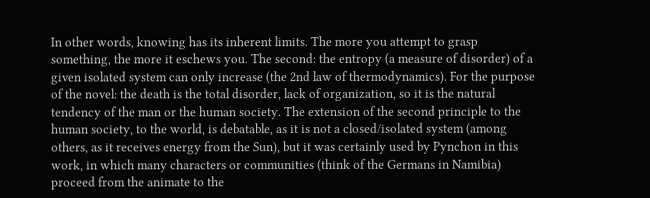In other words, knowing has its inherent limits. The more you attempt to grasp something, the more it eschews you. The second: the entropy (a measure of disorder) of a given isolated system can only increase (the 2nd law of thermodynamics). For the purpose of the novel: the death is the total disorder, lack of organization, so it is the natural tendency of the man or the human society. The extension of the second principle to the human society, to the world, is debatable, as it is not a closed/isolated system (among others, as it receives energy from the Sun), but it was certainly used by Pynchon in this work, in which many characters or communities (think of the Germans in Namibia) proceed from the animate to the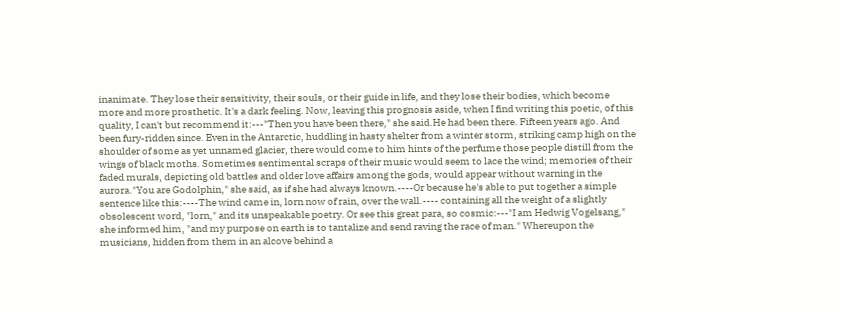inanimate. They lose their sensitivity, their souls, or their guide in life, and they lose their bodies, which become more and more prosthetic. It's a dark feeling. Now, leaving this prognosis aside, when I find writing this poetic, of this quality, I can't but recommend it:---"Then you have been there," she said.He had been there. Fifteen years ago. And been fury-ridden since. Even in the Antarctic, huddling in hasty shelter from a winter storm, striking camp high on the shoulder of some as yet unnamed glacier, there would come to him hints of the perfume those people distill from the wings of black moths. Sometimes sentimental scraps of their music would seem to lace the wind; memories of their faded murals, depicting old battles and older love affairs among the gods, would appear without warning in the aurora."You are Godolphin," she said, as if she had always known.----Or because he's able to put together a simple sentence like this:----The wind came in, lorn now of rain, over the wall.---- containing all the weight of a slightly obsolescent word, "lorn," and its unspeakable poetry. Or see this great para, so cosmic:---"I am Hedwig Vogelsang," she informed him, "and my purpose on earth is to tantalize and send raving the race of man." Whereupon the musicians, hidden from them in an alcove behind a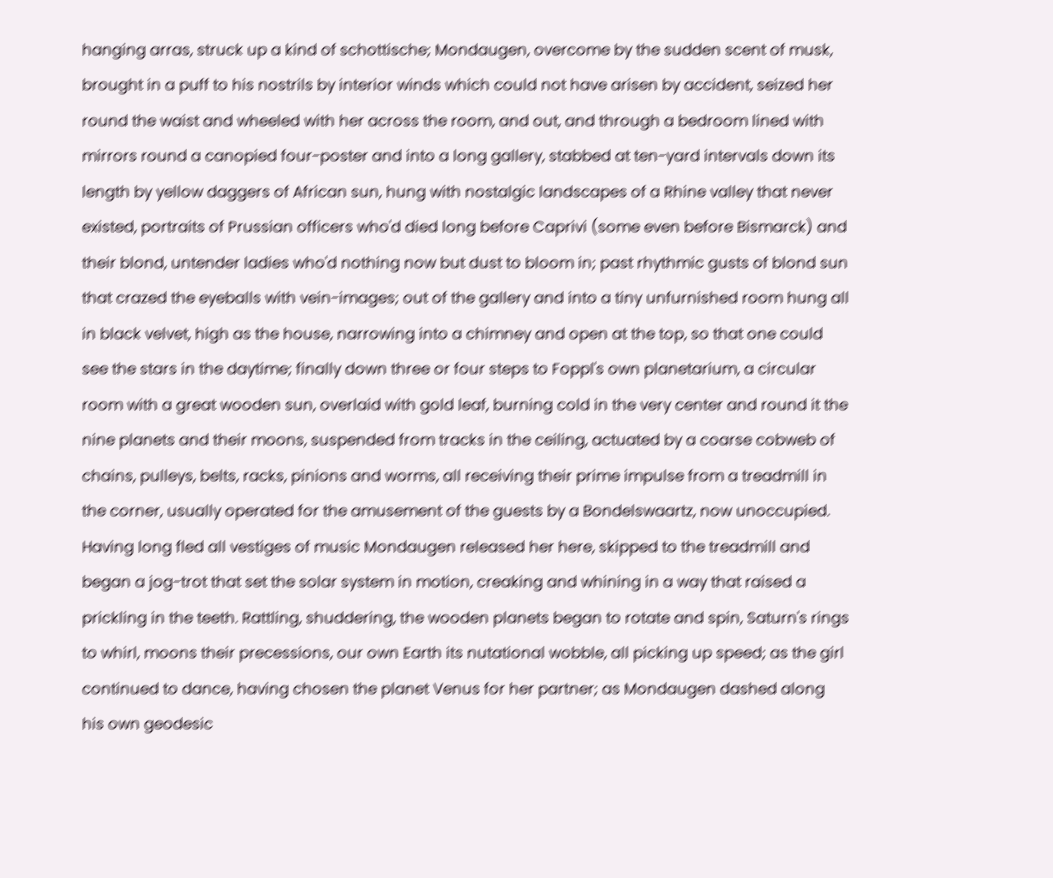hanging arras, struck up a kind of schottische; Mondaugen, overcome by the sudden scent of musk, brought in a puff to his nostrils by interior winds which could not have arisen by accident, seized her round the waist and wheeled with her across the room, and out, and through a bedroom lined with mirrors round a canopied four-poster and into a long gallery, stabbed at ten-yard intervals down its length by yellow daggers of African sun, hung with nostalgic landscapes of a Rhine valley that never existed, portraits of Prussian officers who'd died long before Caprivi (some even before Bismarck) and their blond, untender ladies who'd nothing now but dust to bloom in; past rhythmic gusts of blond sun that crazed the eyeballs with vein-images; out of the gallery and into a tiny unfurnished room hung all in black velvet, high as the house, narrowing into a chimney and open at the top, so that one could see the stars in the daytime; finally down three or four steps to Foppl's own planetarium, a circular room with a great wooden sun, overlaid with gold leaf, burning cold in the very center and round it the nine planets and their moons, suspended from tracks in the ceiling, actuated by a coarse cobweb of chains, pulleys, belts, racks, pinions and worms, all receiving their prime impulse from a treadmill in the corner, usually operated for the amusement of the guests by a Bondelswaartz, now unoccupied. Having long fled all vestiges of music Mondaugen released her here, skipped to the treadmill and began a jog-trot that set the solar system in motion, creaking and whining in a way that raised a prickling in the teeth. Rattling, shuddering, the wooden planets began to rotate and spin, Saturn's rings to whirl, moons their precessions, our own Earth its nutational wobble, all picking up speed; as the girl continued to dance, having chosen the planet Venus for her partner; as Mondaugen dashed along his own geodesic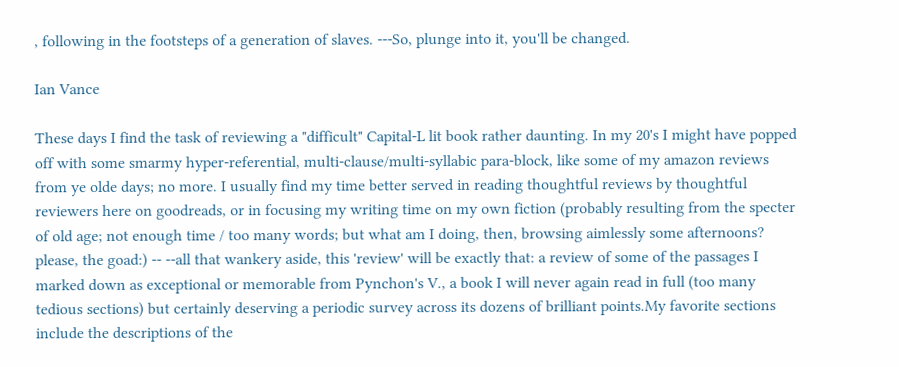, following in the footsteps of a generation of slaves. ---So, plunge into it, you'll be changed.

Ian Vance

These days I find the task of reviewing a "difficult" Capital-L lit book rather daunting. In my 20's I might have popped off with some smarmy hyper-referential, multi-clause/multi-syllabic para-block, like some of my amazon reviews from ye olde days; no more. I usually find my time better served in reading thoughtful reviews by thoughtful reviewers here on goodreads, or in focusing my writing time on my own fiction (probably resulting from the specter of old age; not enough time / too many words; but what am I doing, then, browsing aimlessly some afternoons? please, the goad:) -- --all that wankery aside, this 'review' will be exactly that: a review of some of the passages I marked down as exceptional or memorable from Pynchon's V., a book I will never again read in full (too many tedious sections) but certainly deserving a periodic survey across its dozens of brilliant points.My favorite sections include the descriptions of the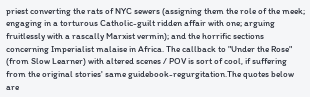priest converting the rats of NYC sewers (assigning them the role of the meek; engaging in a torturous Catholic-guilt ridden affair with one; arguing fruitlessly with a rascally Marxist vermin); and the horrific sections concerning Imperialist malaise in Africa. The callback to "Under the Rose" (from Slow Learner) with altered scenes / POV is sort of cool, if suffering from the original stories' same guidebook-regurgitation.The quotes below are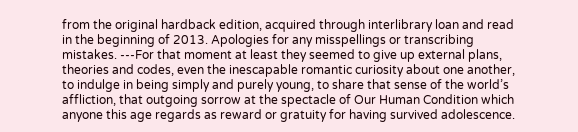from the original hardback edition, acquired through interlibrary loan and read in the beginning of 2013. Apologies for any misspellings or transcribing mistakes. ---For that moment at least they seemed to give up external plans, theories and codes, even the inescapable romantic curiosity about one another, to indulge in being simply and purely young, to share that sense of the world’s affliction, that outgoing sorrow at the spectacle of Our Human Condition which anyone this age regards as reward or gratuity for having survived adolescence.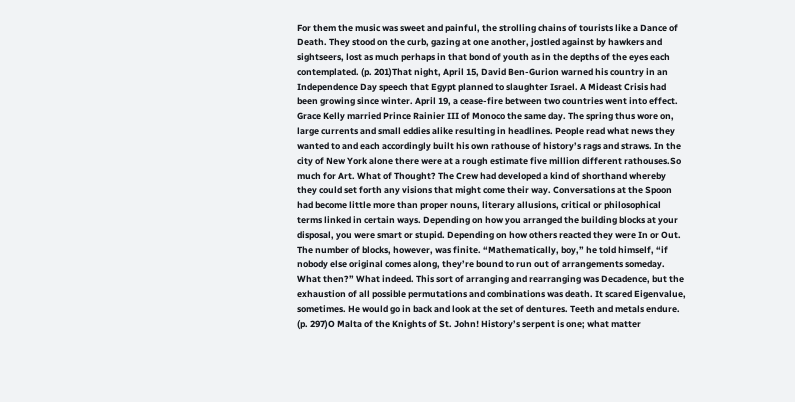For them the music was sweet and painful, the strolling chains of tourists like a Dance of Death. They stood on the curb, gazing at one another, jostled against by hawkers and sightseers, lost as much perhaps in that bond of youth as in the depths of the eyes each contemplated. (p. 201)That night, April 15, David Ben-Gurion warned his country in an Independence Day speech that Egypt planned to slaughter Israel. A Mideast Crisis had been growing since winter. April 19, a cease-fire between two countries went into effect. Grace Kelly married Prince Rainier III of Monoco the same day. The spring thus wore on, large currents and small eddies alike resulting in headlines. People read what news they wanted to and each accordingly built his own rathouse of history’s rags and straws. In the city of New York alone there were at a rough estimate five million different rathouses.So much for Art. What of Thought? The Crew had developed a kind of shorthand whereby they could set forth any visions that might come their way. Conversations at the Spoon had become little more than proper nouns, literary allusions, critical or philosophical terms linked in certain ways. Depending on how you arranged the building blocks at your disposal, you were smart or stupid. Depending on how others reacted they were In or Out. The number of blocks, however, was finite. “Mathematically, boy,” he told himself, “if nobody else original comes along, they’re bound to run out of arrangements someday. What then?” What indeed. This sort of arranging and rearranging was Decadence, but the exhaustion of all possible permutations and combinations was death. It scared Eigenvalue, sometimes. He would go in back and look at the set of dentures. Teeth and metals endure. (p. 297)O Malta of the Knights of St. John! History’s serpent is one; what matter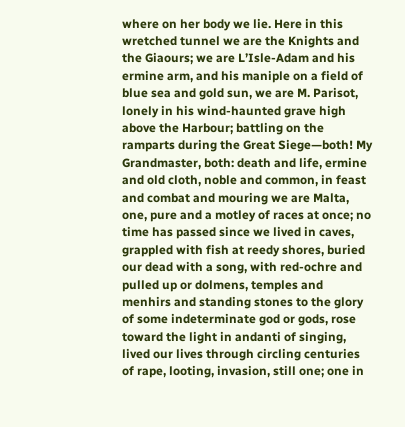where on her body we lie. Here in this wretched tunnel we are the Knights and the Giaours; we are L’Isle-Adam and his ermine arm, and his maniple on a field of blue sea and gold sun, we are M. Parisot, lonely in his wind-haunted grave high above the Harbour; battling on the ramparts during the Great Siege—both! My Grandmaster, both: death and life, ermine and old cloth, noble and common, in feast and combat and mouring we are Malta, one, pure and a motley of races at once; no time has passed since we lived in caves, grappled with fish at reedy shores, buried our dead with a song, with red-ochre and pulled up or dolmens, temples and menhirs and standing stones to the glory of some indeterminate god or gods, rose toward the light in andanti of singing, lived our lives through circling centuries of rape, looting, invasion, still one; one in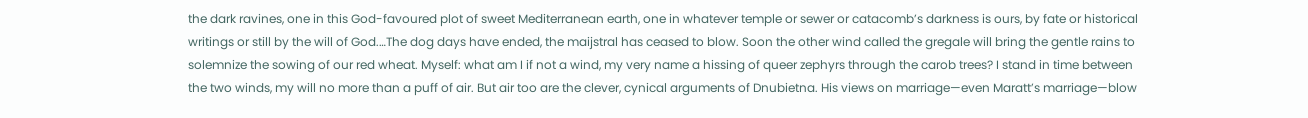the dark ravines, one in this God-favoured plot of sweet Mediterranean earth, one in whatever temple or sewer or catacomb’s darkness is ours, by fate or historical writings or still by the will of God.…The dog days have ended, the maijstral has ceased to blow. Soon the other wind called the gregale will bring the gentle rains to solemnize the sowing of our red wheat. Myself: what am I if not a wind, my very name a hissing of queer zephyrs through the carob trees? I stand in time between the two winds, my will no more than a puff of air. But air too are the clever, cynical arguments of Dnubietna. His views on marriage—even Maratt’s marriage—blow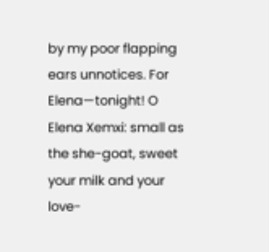by my poor flapping ears unnotices. For Elena—tonight! O Elena Xemxi: small as the she-goat, sweet your milk and your love-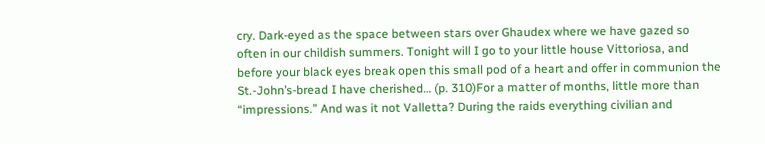cry. Dark-eyed as the space between stars over Ghaudex where we have gazed so often in our childish summers. Tonight will I go to your little house Vittoriosa, and before your black eyes break open this small pod of a heart and offer in communion the St.-John’s-bread I have cherished… (p. 310)For a matter of months, little more than “impressions.” And was it not Valletta? During the raids everything civilian and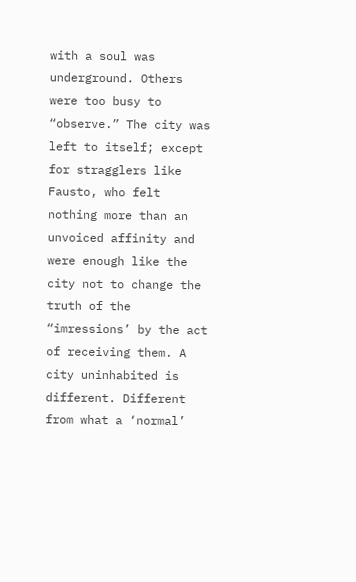with a soul was underground. Others were too busy to “observe.” The city was left to itself; except for stragglers like Fausto, who felt nothing more than an unvoiced affinity and were enough like the city not to change the truth of the “imressions’ by the act of receiving them. A city uninhabited is different. Different from what a ‘normal’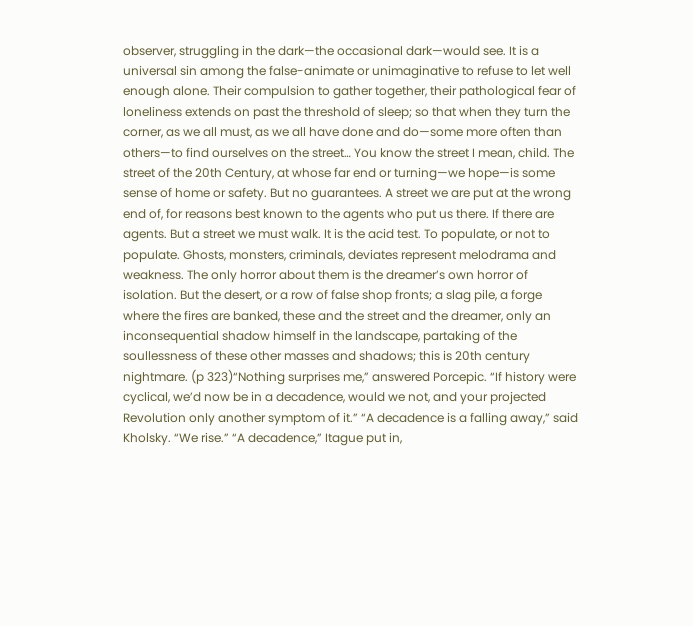observer, struggling in the dark—the occasional dark—would see. It is a universal sin among the false-animate or unimaginative to refuse to let well enough alone. Their compulsion to gather together, their pathological fear of loneliness extends on past the threshold of sleep; so that when they turn the corner, as we all must, as we all have done and do—some more often than others—to find ourselves on the street… You know the street I mean, child. The street of the 20th Century, at whose far end or turning—we hope—is some sense of home or safety. But no guarantees. A street we are put at the wrong end of, for reasons best known to the agents who put us there. If there are agents. But a street we must walk. It is the acid test. To populate, or not to populate. Ghosts, monsters, criminals, deviates represent melodrama and weakness. The only horror about them is the dreamer’s own horror of isolation. But the desert, or a row of false shop fronts; a slag pile, a forge where the fires are banked, these and the street and the dreamer, only an inconsequential shadow himself in the landscape, partaking of the soullessness of these other masses and shadows; this is 20th century nightmare. (p 323)“Nothing surprises me,” answered Porcepic. “If history were cyclical, we’d now be in a decadence, would we not, and your projected Revolution only another symptom of it.” “A decadence is a falling away,” said Kholsky. “We rise.” “A decadence,” Itague put in,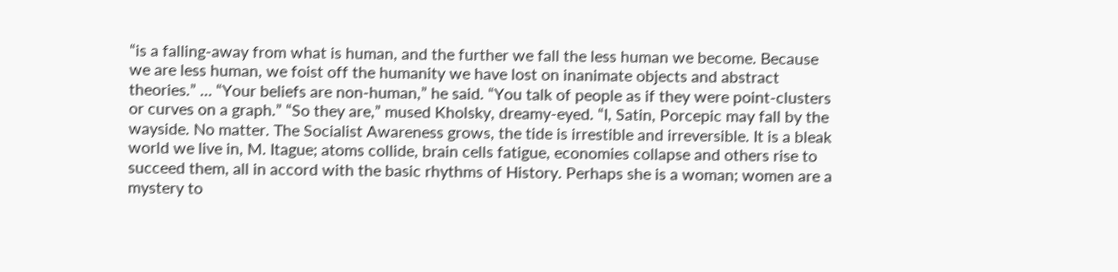“is a falling-away from what is human, and the further we fall the less human we become. Because we are less human, we foist off the humanity we have lost on inanimate objects and abstract theories.” … “Your beliefs are non-human,” he said. “You talk of people as if they were point-clusters or curves on a graph.” “So they are,” mused Kholsky, dreamy-eyed. “I, Satin, Porcepic may fall by the wayside. No matter. The Socialist Awareness grows, the tide is irrestible and irreversible. It is a bleak world we live in, M. Itague; atoms collide, brain cells fatigue, economies collapse and others rise to succeed them, all in accord with the basic rhythms of History. Perhaps she is a woman; women are a mystery to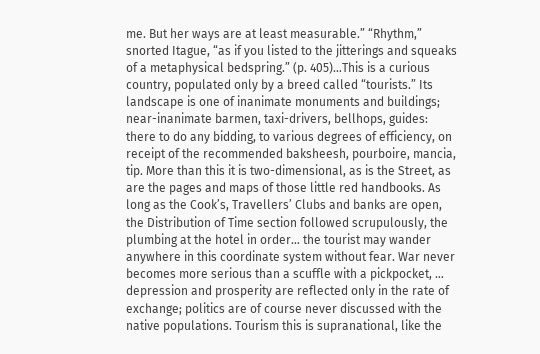me. But her ways are at least measurable.” “Rhythm,” snorted Itague, “as if you listed to the jitterings and squeaks of a metaphysical bedspring.” (p. 405)…This is a curious country, populated only by a breed called “tourists.” Its landscape is one of inanimate monuments and buildings; near-inanimate barmen, taxi-drivers, bellhops, guides: there to do any bidding, to various degrees of efficiency, on receipt of the recommended baksheesh, pourboire, mancia, tip. More than this it is two-dimensional, as is the Street, as are the pages and maps of those little red handbooks. As long as the Cook’s, Travellers’ Clubs and banks are open, the Distribution of Time section followed scrupulously, the plumbing at the hotel in order… the tourist may wander anywhere in this coordinate system without fear. War never becomes more serious than a scuffle with a pickpocket, … depression and prosperity are reflected only in the rate of exchange; politics are of course never discussed with the native populations. Tourism this is supranational, like the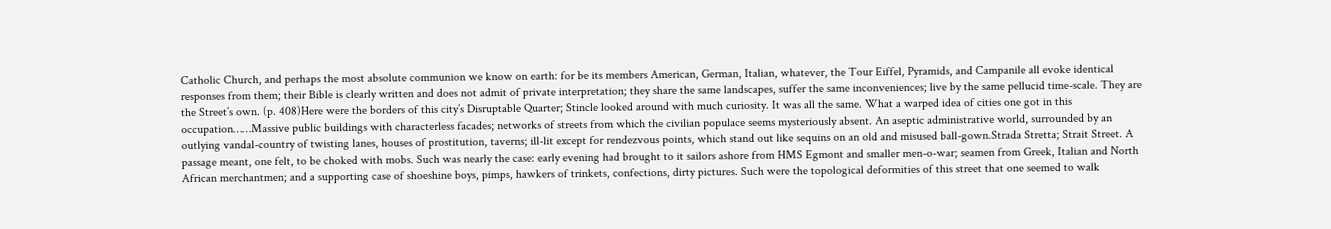Catholic Church, and perhaps the most absolute communion we know on earth: for be its members American, German, Italian, whatever, the Tour Eiffel, Pyramids, and Campanile all evoke identical responses from them; their Bible is clearly written and does not admit of private interpretation; they share the same landscapes, suffer the same inconveniences; live by the same pellucid time-scale. They are the Street’s own. (p. 408)Here were the borders of this city’s Disruptable Quarter; Stincle looked around with much curiosity. It was all the same. What a warped idea of cities one got in this occupation……Massive public buildings with characterless facades; networks of streets from which the civilian populace seems mysteriously absent. An aseptic administrative world, surrounded by an outlying vandal-country of twisting lanes, houses of prostitution, taverns; ill-lit except for rendezvous points, which stand out like sequins on an old and misused ball-gown.Strada Stretta; Strait Street. A passage meant, one felt, to be choked with mobs. Such was nearly the case: early evening had brought to it sailors ashore from HMS Egmont and smaller men-o-war; seamen from Greek, Italian and North African merchantmen; and a supporting case of shoeshine boys, pimps, hawkers of trinkets, confections, dirty pictures. Such were the topological deformities of this street that one seemed to walk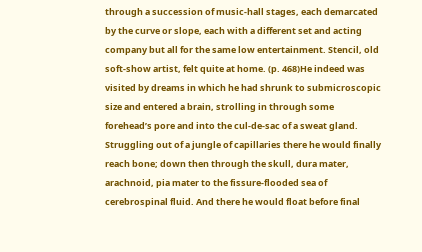through a succession of music-hall stages, each demarcated by the curve or slope, each with a different set and acting company but all for the same low entertainment. Stencil, old soft-show artist, felt quite at home. (p. 468)He indeed was visited by dreams in which he had shrunk to submicroscopic size and entered a brain, strolling in through some forehead’s pore and into the cul-de-sac of a sweat gland. Struggling out of a jungle of capillaries there he would finally reach bone; down then through the skull, dura mater, arachnoid, pia mater to the fissure-flooded sea of cerebrospinal fluid. And there he would float before final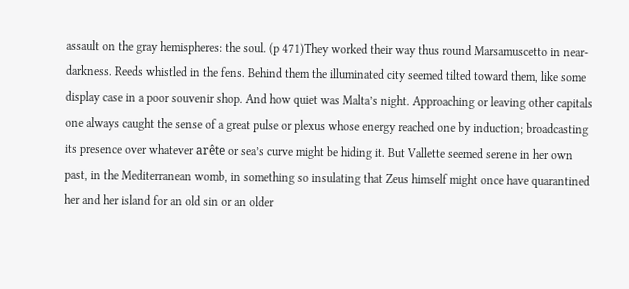assault on the gray hemispheres: the soul. (p 471)They worked their way thus round Marsamuscetto in near-darkness. Reeds whistled in the fens. Behind them the illuminated city seemed tilted toward them, like some display case in a poor souvenir shop. And how quiet was Malta’s night. Approaching or leaving other capitals one always caught the sense of a great pulse or plexus whose energy reached one by induction; broadcasting its presence over whatever arête or sea’s curve might be hiding it. But Vallette seemed serene in her own past, in the Mediterranean womb, in something so insulating that Zeus himself might once have quarantined her and her island for an old sin or an older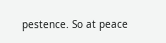pestence. So at peace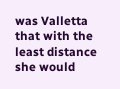was Valletta that with the least distance she would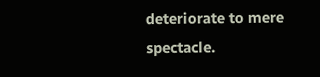deteriorate to mere spectacle.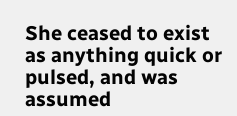She ceased to exist as anything quick or pulsed, and was assumed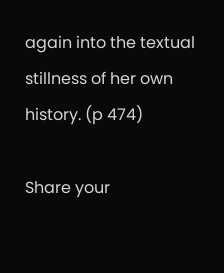again into the textual stillness of her own history. (p 474)

Share your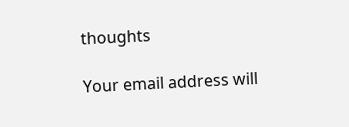thoughts

Your email address will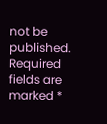not be published. Required fields are marked *